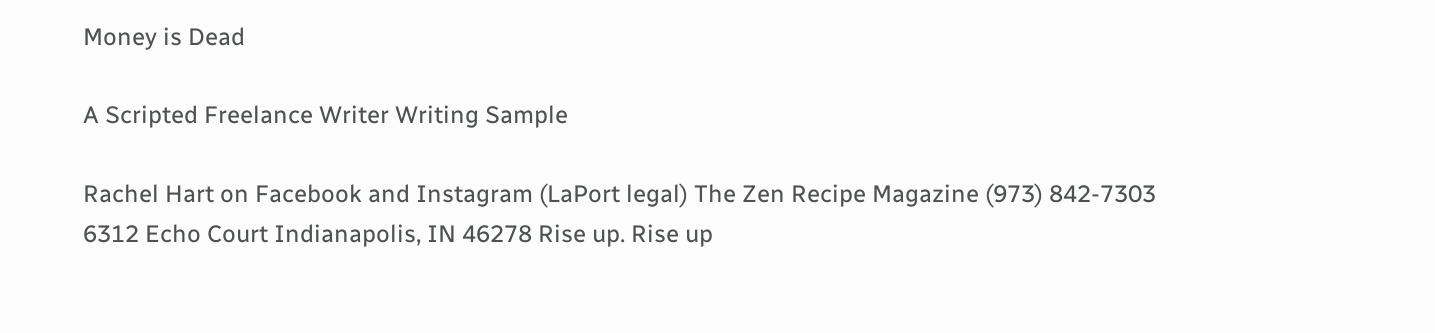Money is Dead

A Scripted Freelance Writer Writing Sample

Rachel Hart on Facebook and Instagram (LaPort legal) The Zen Recipe Magazine (973) 842-7303 6312 Echo Court Indianapolis, IN 46278 Rise up. Rise up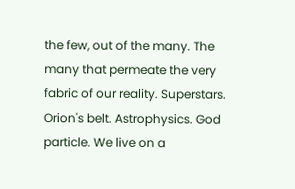the few, out of the many. The many that permeate the very fabric of our reality. Superstars. Orion's belt. Astrophysics. God particle. We live on a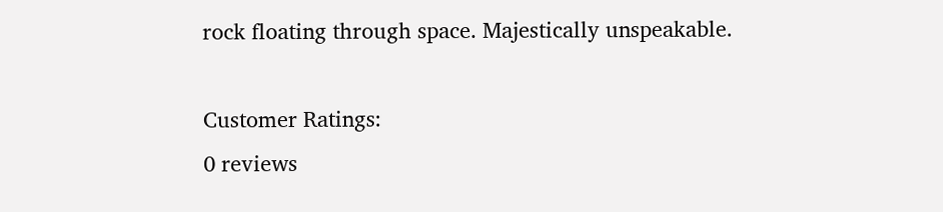rock floating through space. Majestically unspeakable.

Customer Ratings:
0 reviews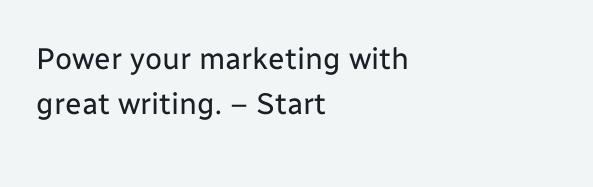Power your marketing with great writing. – Start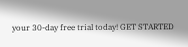your 30-day free trial today! GET STARTED